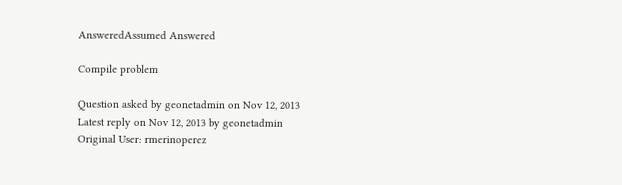AnsweredAssumed Answered

Compile problem

Question asked by geonetadmin on Nov 12, 2013
Latest reply on Nov 12, 2013 by geonetadmin
Original User: rmerinoperez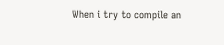When i try to compile an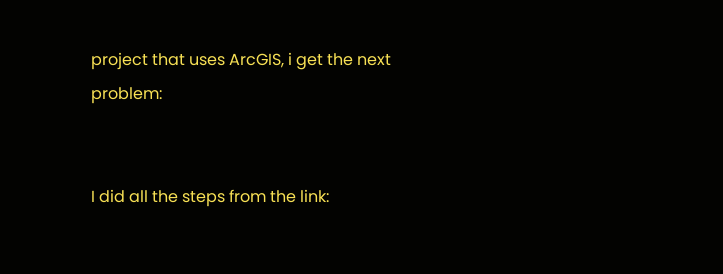project that uses ArcGIS, i get the next problem:


I did all the steps from the link: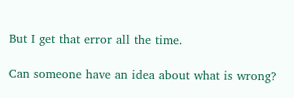But I get that error all the time.

Can someone have an idea about what is wrong?